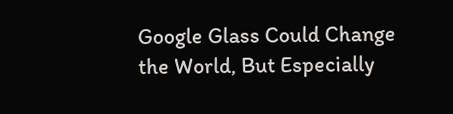Google Glass Could Change the World, But Especially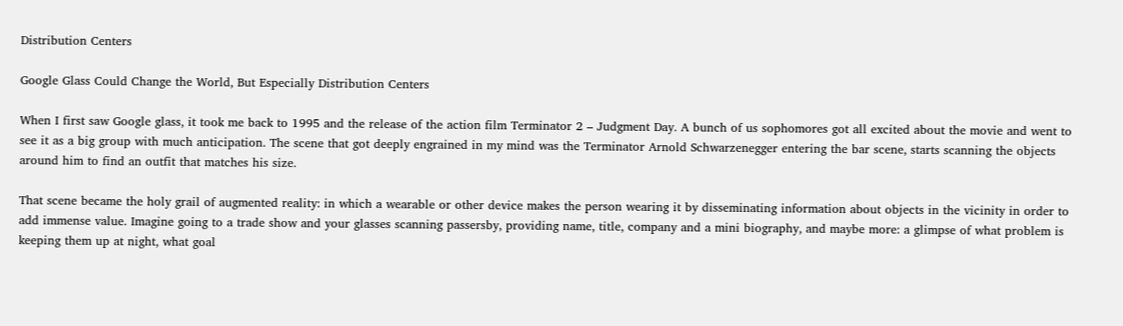Distribution Centers

Google Glass Could Change the World, But Especially Distribution Centers

When I first saw Google glass, it took me back to 1995 and the release of the action film Terminator 2 – Judgment Day. A bunch of us sophomores got all excited about the movie and went to see it as a big group with much anticipation. The scene that got deeply engrained in my mind was the Terminator Arnold Schwarzenegger entering the bar scene, starts scanning the objects around him to find an outfit that matches his size.

That scene became the holy grail of augmented reality: in which a wearable or other device makes the person wearing it by disseminating information about objects in the vicinity in order to add immense value. Imagine going to a trade show and your glasses scanning passersby, providing name, title, company and a mini biography, and maybe more: a glimpse of what problem is keeping them up at night, what goal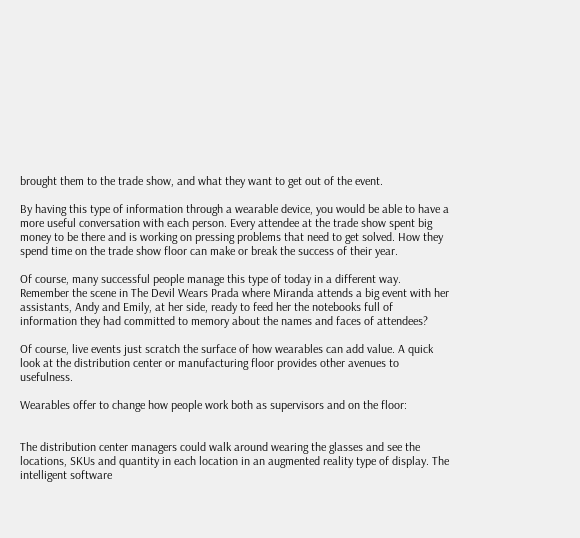brought them to the trade show, and what they want to get out of the event.

By having this type of information through a wearable device, you would be able to have a more useful conversation with each person. Every attendee at the trade show spent big money to be there and is working on pressing problems that need to get solved. How they spend time on the trade show floor can make or break the success of their year.

Of course, many successful people manage this type of today in a different way. Remember the scene in The Devil Wears Prada where Miranda attends a big event with her assistants, Andy and Emily, at her side, ready to feed her the notebooks full of information they had committed to memory about the names and faces of attendees?

Of course, live events just scratch the surface of how wearables can add value. A quick look at the distribution center or manufacturing floor provides other avenues to usefulness.

Wearables offer to change how people work both as supervisors and on the floor:


The distribution center managers could walk around wearing the glasses and see the locations, SKUs and quantity in each location in an augmented reality type of display. The intelligent software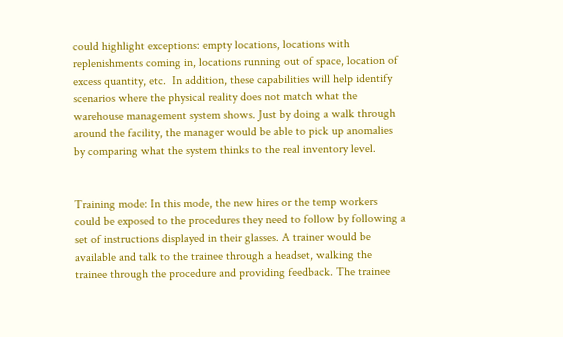could highlight exceptions: empty locations, locations with replenishments coming in, locations running out of space, location of excess quantity, etc.  In addition, these capabilities will help identify scenarios where the physical reality does not match what the warehouse management system shows. Just by doing a walk through around the facility, the manager would be able to pick up anomalies by comparing what the system thinks to the real inventory level.


Training mode: In this mode, the new hires or the temp workers could be exposed to the procedures they need to follow by following a set of instructions displayed in their glasses. A trainer would be available and talk to the trainee through a headset, walking the trainee through the procedure and providing feedback. The trainee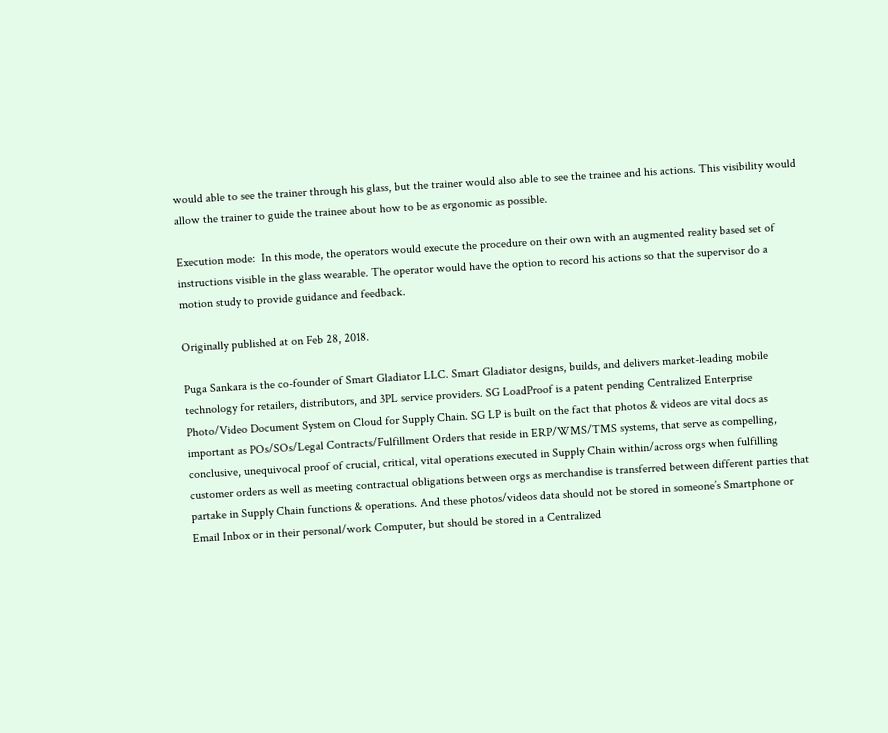would able to see the trainer through his glass, but the trainer would also able to see the trainee and his actions. This visibility would allow the trainer to guide the trainee about how to be as ergonomic as possible.

Execution mode:  In this mode, the operators would execute the procedure on their own with an augmented reality based set of instructions visible in the glass wearable. The operator would have the option to record his actions so that the supervisor do a motion study to provide guidance and feedback.

Originally published at on Feb 28, 2018.

Puga Sankara is the co-founder of Smart Gladiator LLC. Smart Gladiator designs, builds, and delivers market-leading mobile technology for retailers, distributors, and 3PL service providers. SG LoadProof is a patent pending Centralized Enterprise Photo/Video Document System on Cloud for Supply Chain. SG LP is built on the fact that photos & videos are vital docs as important as POs/SOs/Legal Contracts/Fulfillment Orders that reside in ERP/WMS/TMS systems, that serve as compelling, conclusive, unequivocal proof of crucial, critical, vital operations executed in Supply Chain within/across orgs when fulfilling customer orders as well as meeting contractual obligations between orgs as merchandise is transferred between different parties that partake in Supply Chain functions & operations. And these photos/videos data should not be stored in someone’s Smartphone or Email Inbox or in their personal/work Computer, but should be stored in a Centralized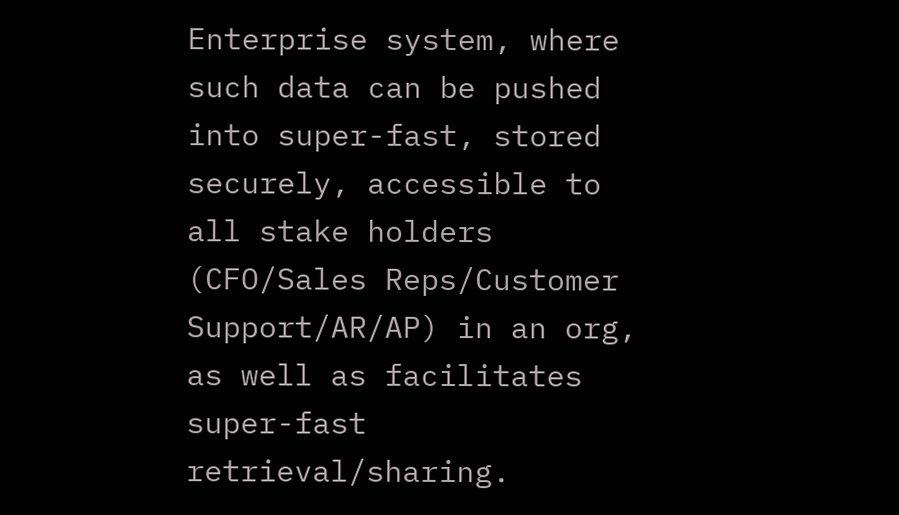Enterprise system, where such data can be pushed into super-fast, stored securely, accessible to all stake holders (CFO/Sales Reps/Customer Support/AR/AP) in an org, as well as facilitates super-fast retrieval/sharing.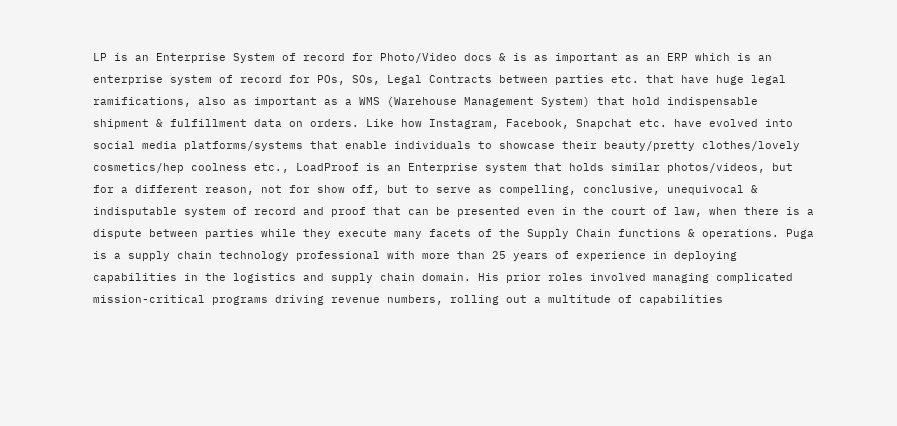LP is an Enterprise System of record for Photo/Video docs & is as important as an ERP which is an enterprise system of record for POs, SOs, Legal Contracts between parties etc. that have huge legal ramifications, also as important as a WMS (Warehouse Management System) that hold indispensable shipment & fulfillment data on orders. Like how Instagram, Facebook, Snapchat etc. have evolved into social media platforms/systems that enable individuals to showcase their beauty/pretty clothes/lovely cosmetics/hep coolness etc., LoadProof is an Enterprise system that holds similar photos/videos, but for a different reason, not for show off, but to serve as compelling, conclusive, unequivocal & indisputable system of record and proof that can be presented even in the court of law, when there is a dispute between parties while they execute many facets of the Supply Chain functions & operations. Puga is a supply chain technology professional with more than 25 years of experience in deploying capabilities in the logistics and supply chain domain. His prior roles involved managing complicated mission-critical programs driving revenue numbers, rolling out a multitude of capabilities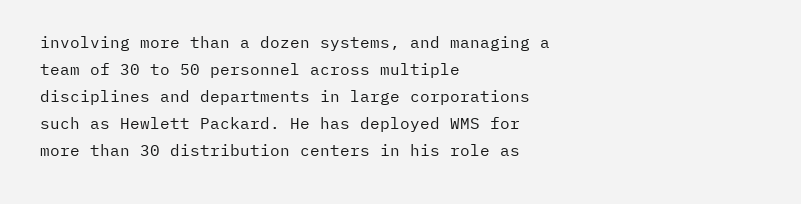involving more than a dozen systems, and managing a team of 30 to 50 personnel across multiple disciplines and departments in large corporations such as Hewlett Packard. He has deployed WMS for more than 30 distribution centers in his role as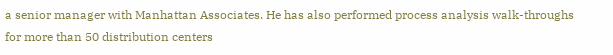a senior manager with Manhattan Associates. He has also performed process analysis walk-throughs for more than 50 distribution centers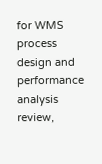for WMS process design and performance analysis review,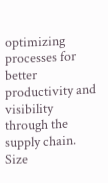optimizing processes for better productivity and visibility through the supply chain. Size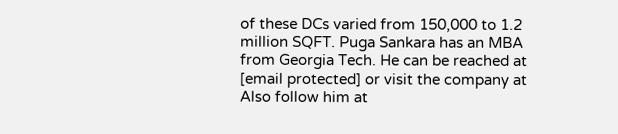of these DCs varied from 150,000 to 1.2 million SQFT. Puga Sankara has an MBA from Georgia Tech. He can be reached at [email protected] or visit the company at Also follow him at